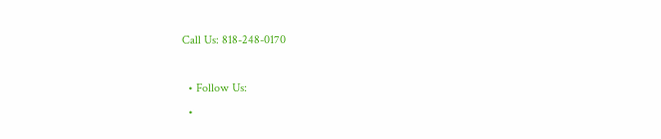Call Us: 818-248-0170

  • Follow Us:
  •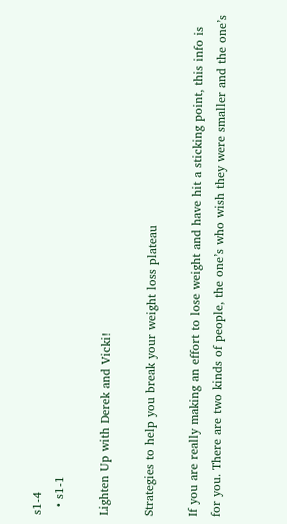s1-4
  • s1-1

Lighten Up with Derek and Vicki!

Strategies to help you break your weight loss plateau

If you are really making an effort to lose weight and have hit a sticking point, this info is for you. There are two kinds of people, the one’s who wish they were smaller and the one’s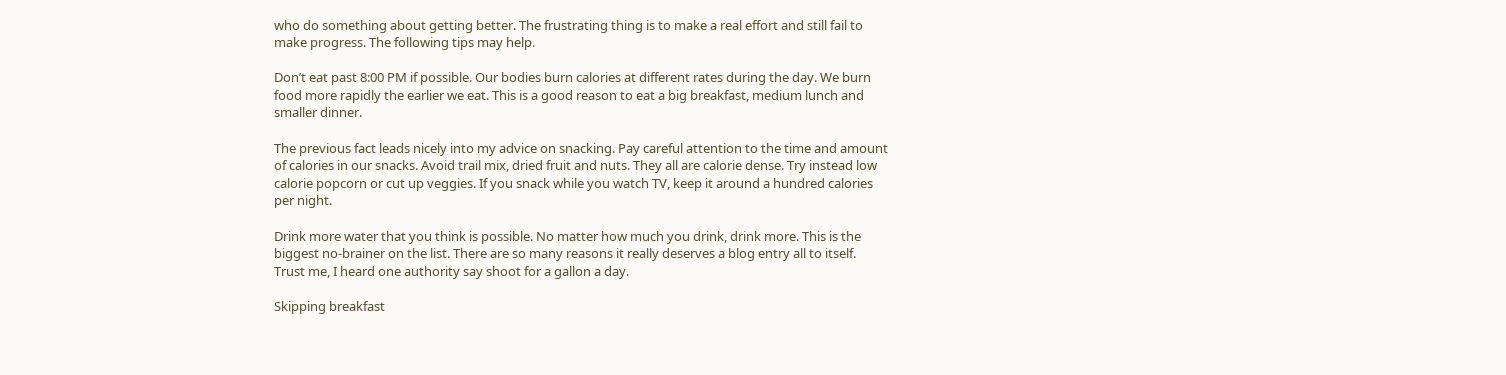who do something about getting better. The frustrating thing is to make a real effort and still fail to make progress. The following tips may help.

Don’t eat past 8:00 PM if possible. Our bodies burn calories at different rates during the day. We burn food more rapidly the earlier we eat. This is a good reason to eat a big breakfast, medium lunch and smaller dinner.

The previous fact leads nicely into my advice on snacking. Pay careful attention to the time and amount of calories in our snacks. Avoid trail mix, dried fruit and nuts. They all are calorie dense. Try instead low calorie popcorn or cut up veggies. If you snack while you watch TV, keep it around a hundred calories per night.

Drink more water that you think is possible. No matter how much you drink, drink more. This is the biggest no-brainer on the list. There are so many reasons it really deserves a blog entry all to itself. Trust me, I heard one authority say shoot for a gallon a day.

Skipping breakfast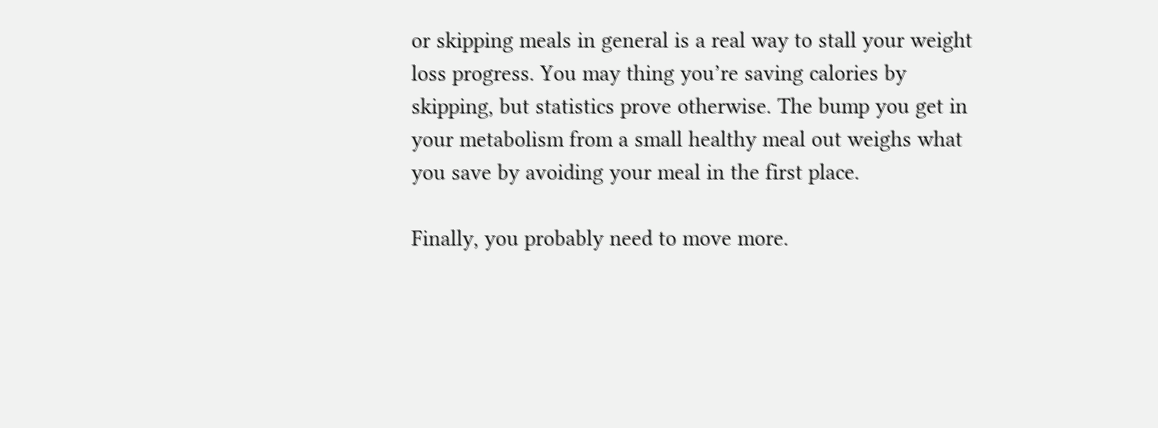or skipping meals in general is a real way to stall your weight loss progress. You may thing you’re saving calories by skipping, but statistics prove otherwise. The bump you get in your metabolism from a small healthy meal out weighs what you save by avoiding your meal in the first place.

Finally, you probably need to move more.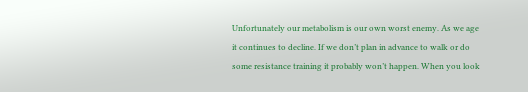Unfortunately our metabolism is our own worst enemy. As we age it continues to decline. If we don’t plan in advance to walk or do some resistance training it probably won’t happen. When you look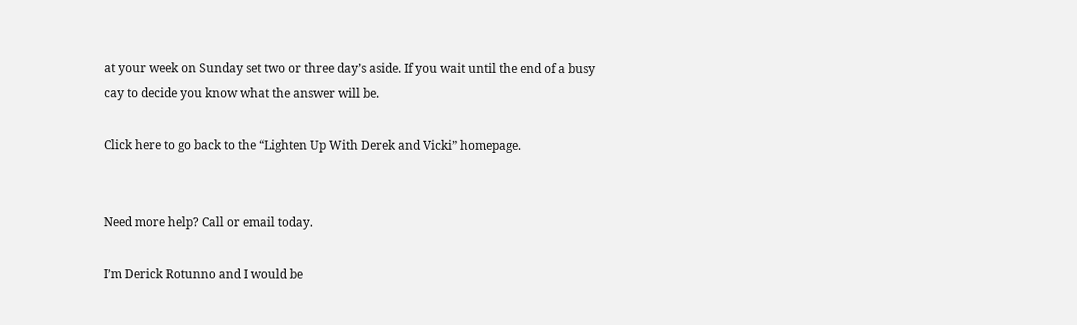at your week on Sunday set two or three day’s aside. If you wait until the end of a busy cay to decide you know what the answer will be.

Click here to go back to the “Lighten Up With Derek and Vicki” homepage.


Need more help? Call or email today.

I’m Derick Rotunno and I would be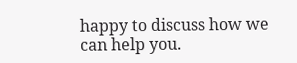happy to discuss how we can help you.